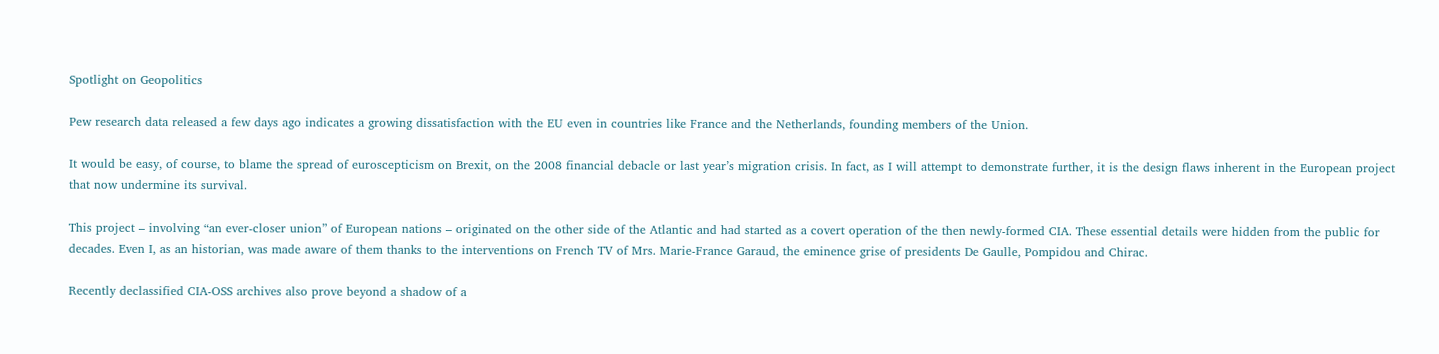Spotlight on Geopolitics

Pew research data released a few days ago indicates a growing dissatisfaction with the EU even in countries like France and the Netherlands, founding members of the Union.

It would be easy, of course, to blame the spread of euroscepticism on Brexit, on the 2008 financial debacle or last year’s migration crisis. In fact, as I will attempt to demonstrate further, it is the design flaws inherent in the European project that now undermine its survival.

This project – involving “an ever-closer union” of European nations – originated on the other side of the Atlantic and had started as a covert operation of the then newly-formed CIA. These essential details were hidden from the public for decades. Even I, as an historian, was made aware of them thanks to the interventions on French TV of Mrs. Marie-France Garaud, the eminence grise of presidents De Gaulle, Pompidou and Chirac.

Recently declassified CIA-OSS archives also prove beyond a shadow of a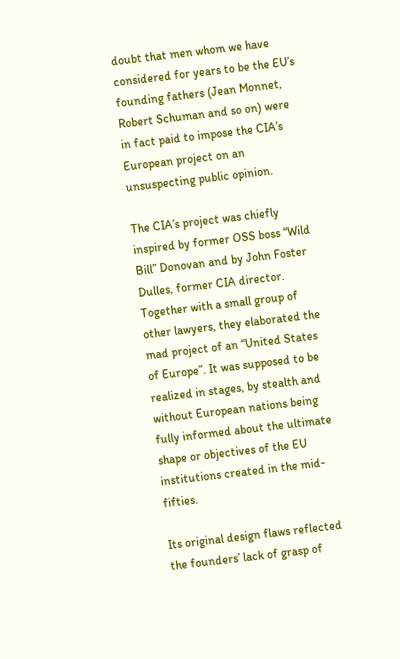doubt that men whom we have considered for years to be the EU’s founding fathers (Jean Monnet, Robert Schuman and so on) were in fact paid to impose the CIA’s European project on an unsuspecting public opinion.

The CIA’s project was chiefly inspired by former OSS boss “Wild Bill” Donovan and by John Foster Dulles, former CIA director. Together with a small group of other lawyers, they elaborated the mad project of an “United States of Europe”. It was supposed to be realized in stages, by stealth and without European nations being fully informed about the ultimate shape or objectives of the EU institutions created in the mid-fifties.

Its original design flaws reflected the founders’ lack of grasp of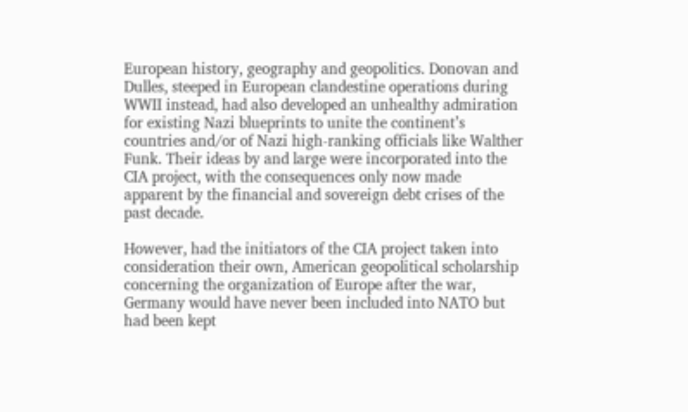European history, geography and geopolitics. Donovan and Dulles, steeped in European clandestine operations during WWII instead, had also developed an unhealthy admiration for existing Nazi blueprints to unite the continent’s countries and/or of Nazi high-ranking officials like Walther Funk. Their ideas by and large were incorporated into the CIA project, with the consequences only now made apparent by the financial and sovereign debt crises of the past decade.

However, had the initiators of the CIA project taken into consideration their own, American geopolitical scholarship concerning the organization of Europe after the war, Germany would have never been included into NATO but had been kept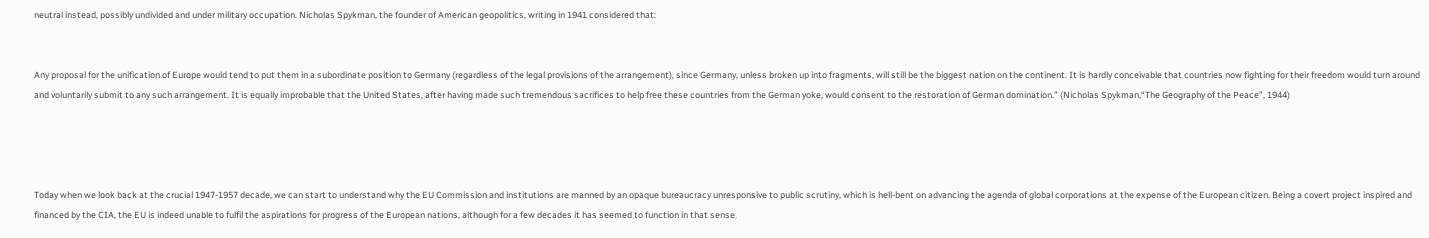neutral instead, possibly undivided and under military occupation. Nicholas Spykman, the founder of American geopolitics, writing in 1941 considered that:


Any proposal for the unification of Europe would tend to put them in a subordinate position to Germany (regardless of the legal provisions of the arrangement), since Germany, unless broken up into fragments, will still be the biggest nation on the continent. It is hardly conceivable that countries now fighting for their freedom would turn around and voluntarily submit to any such arrangement. It is equally improbable that the United States, after having made such tremendous sacrifices to help free these countries from the German yoke, would consent to the restoration of German domination.” (Nicholas Spykman,“The Geography of the Peace”, 1944)




Today when we look back at the crucial 1947-1957 decade, we can start to understand why the EU Commission and institutions are manned by an opaque bureaucracy unresponsive to public scrutiny, which is hell-bent on advancing the agenda of global corporations at the expense of the European citizen. Being a covert project inspired and financed by the CIA, the EU is indeed unable to fulfil the aspirations for progress of the European nations, although for a few decades it has seemed to function in that sense.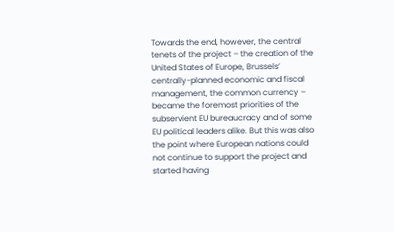Towards the end, however, the central tenets of the project – the creation of the United States of Europe, Brussels’ centrally-planned economic and fiscal management, the common currency – became the foremost priorities of the subservient EU bureaucracy and of some EU political leaders alike. But this was also the point where European nations could not continue to support the project and started having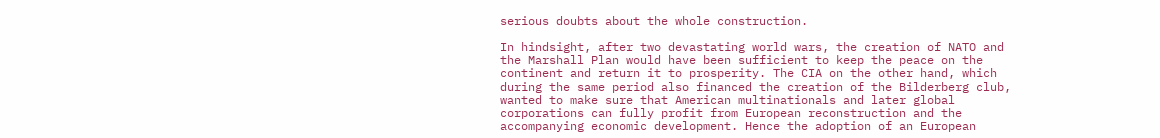serious doubts about the whole construction.

In hindsight, after two devastating world wars, the creation of NATO and the Marshall Plan would have been sufficient to keep the peace on the continent and return it to prosperity. The CIA on the other hand, which during the same period also financed the creation of the Bilderberg club, wanted to make sure that American multinationals and later global corporations can fully profit from European reconstruction and the accompanying economic development. Hence the adoption of an European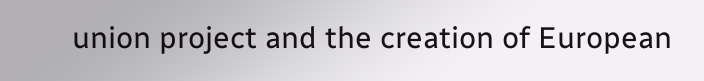union project and the creation of European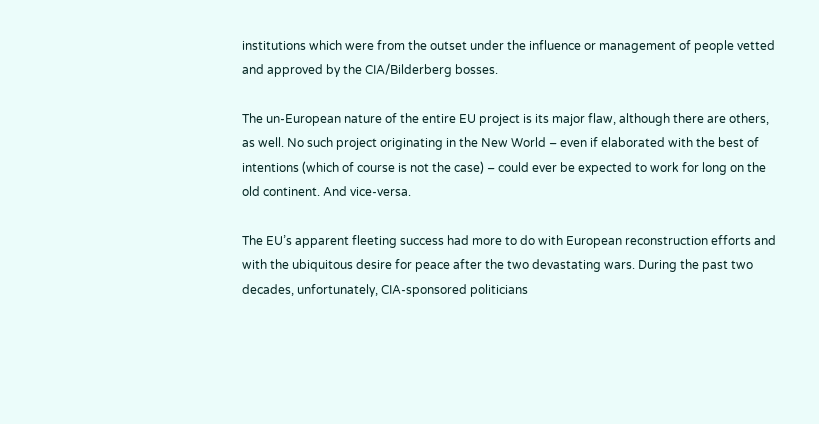institutions which were from the outset under the influence or management of people vetted and approved by the CIA/Bilderberg bosses.

The un-European nature of the entire EU project is its major flaw, although there are others, as well. No such project originating in the New World – even if elaborated with the best of intentions (which of course is not the case) – could ever be expected to work for long on the old continent. And vice-versa.

The EU’s apparent fleeting success had more to do with European reconstruction efforts and with the ubiquitous desire for peace after the two devastating wars. During the past two decades, unfortunately, CIA-sponsored politicians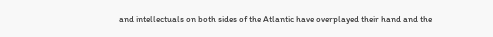and intellectuals on both sides of the Atlantic have overplayed their hand and the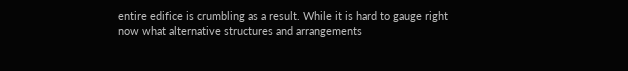entire edifice is crumbling as a result. While it is hard to gauge right now what alternative structures and arrangements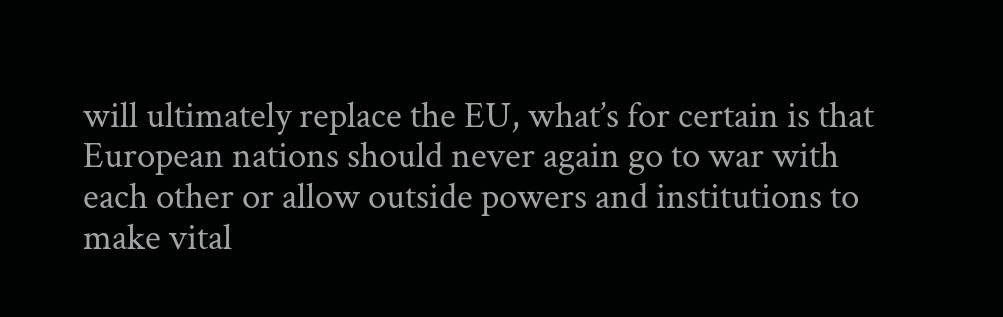will ultimately replace the EU, what’s for certain is that European nations should never again go to war with each other or allow outside powers and institutions to make vital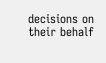decisions on their behalf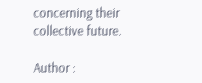concerning their collective future.

Author :